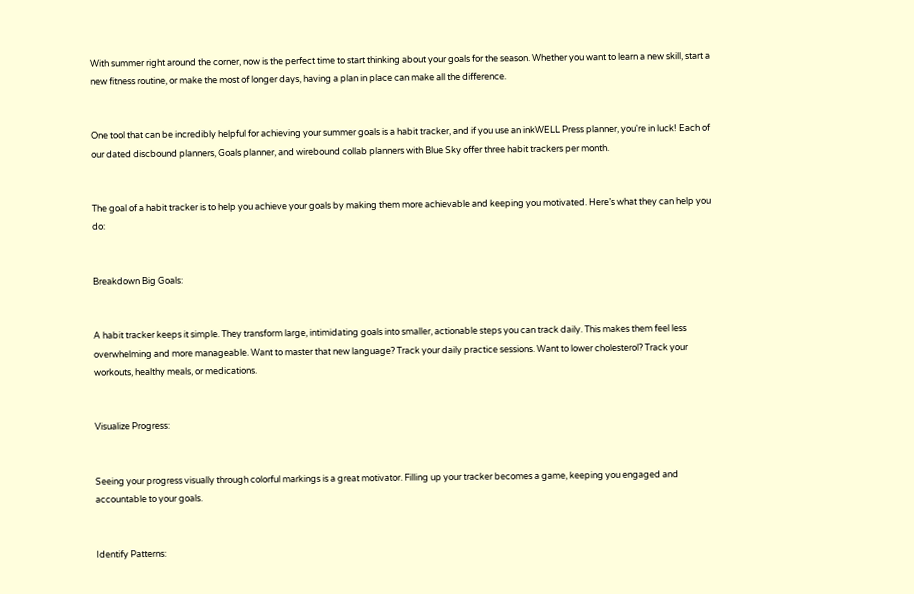With summer right around the corner, now is the perfect time to start thinking about your goals for the season. Whether you want to learn a new skill, start a new fitness routine, or make the most of longer days, having a plan in place can make all the difference.


One tool that can be incredibly helpful for achieving your summer goals is a habit tracker, and if you use an inkWELL Press planner, you're in luck! Each of our dated discbound planners, Goals planner, and wirebound collab planners with Blue Sky offer three habit trackers per month.


The goal of a habit tracker is to help you achieve your goals by making them more achievable and keeping you motivated. Here’s what they can help you do:


Breakdown Big Goals:


A habit tracker keeps it simple. They transform large, intimidating goals into smaller, actionable steps you can track daily. This makes them feel less overwhelming and more manageable. Want to master that new language? Track your daily practice sessions. Want to lower cholesterol? Track your workouts, healthy meals, or medications.


Visualize Progress:


Seeing your progress visually through colorful markings is a great motivator. Filling up your tracker becomes a game, keeping you engaged and accountable to your goals.


Identify Patterns: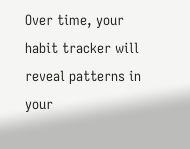Over time, your habit tracker will reveal patterns in your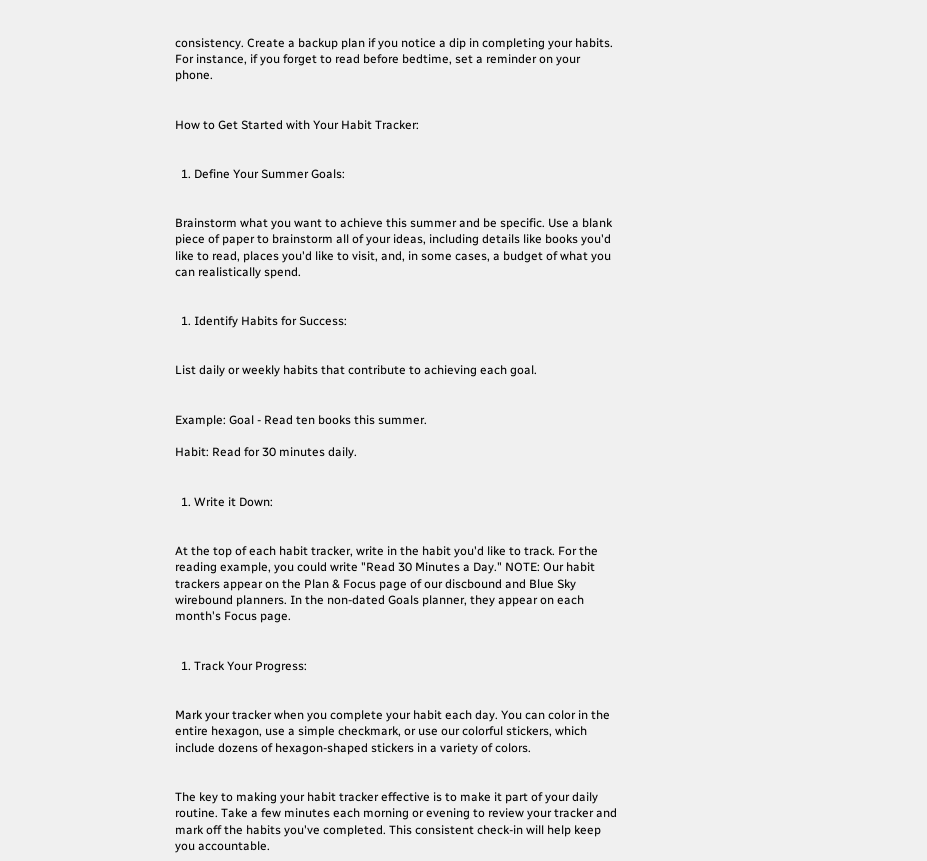consistency. Create a backup plan if you notice a dip in completing your habits. For instance, if you forget to read before bedtime, set a reminder on your phone.


How to Get Started with Your Habit Tracker:


  1. Define Your Summer Goals:


Brainstorm what you want to achieve this summer and be specific. Use a blank piece of paper to brainstorm all of your ideas, including details like books you'd like to read, places you'd like to visit, and, in some cases, a budget of what you can realistically spend.


  1. Identify Habits for Success:


List daily or weekly habits that contribute to achieving each goal.


Example: Goal - Read ten books this summer.

Habit: Read for 30 minutes daily.


  1. Write it Down:


At the top of each habit tracker, write in the habit you'd like to track. For the reading example, you could write "Read 30 Minutes a Day." NOTE: Our habit trackers appear on the Plan & Focus page of our discbound and Blue Sky wirebound planners. In the non-dated Goals planner, they appear on each month's Focus page.


  1. Track Your Progress:


Mark your tracker when you complete your habit each day. You can color in the entire hexagon, use a simple checkmark, or use our colorful stickers, which include dozens of hexagon-shaped stickers in a variety of colors.


The key to making your habit tracker effective is to make it part of your daily routine. Take a few minutes each morning or evening to review your tracker and mark off the habits you've completed. This consistent check-in will help keep you accountable.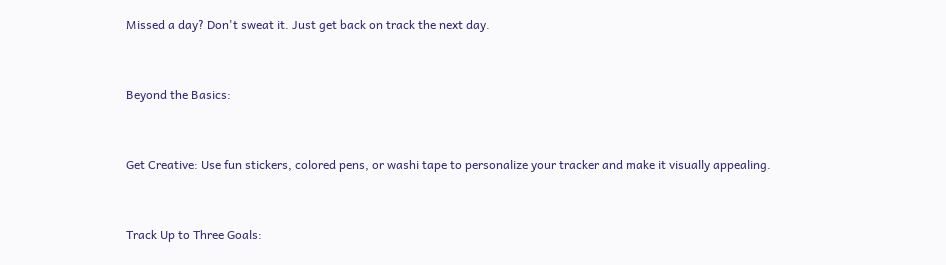Missed a day? Don't sweat it. Just get back on track the next day.


Beyond the Basics:


Get Creative: Use fun stickers, colored pens, or washi tape to personalize your tracker and make it visually appealing.


Track Up to Three Goals: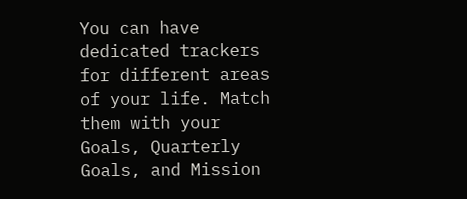You can have dedicated trackers for different areas of your life. Match them with your Goals, Quarterly Goals, and Mission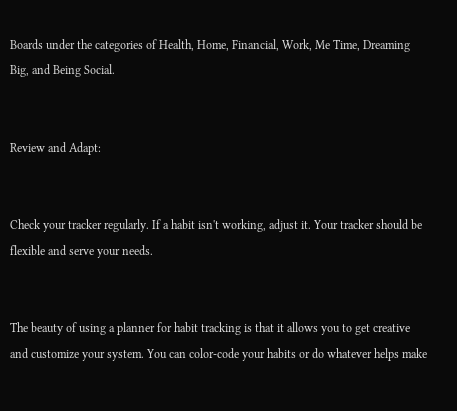Boards under the categories of Health, Home, Financial, Work, Me Time, Dreaming Big, and Being Social.


Review and Adapt:


Check your tracker regularly. If a habit isn't working, adjust it. Your tracker should be flexible and serve your needs.


The beauty of using a planner for habit tracking is that it allows you to get creative and customize your system. You can color-code your habits or do whatever helps make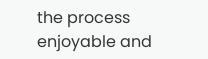the process enjoyable and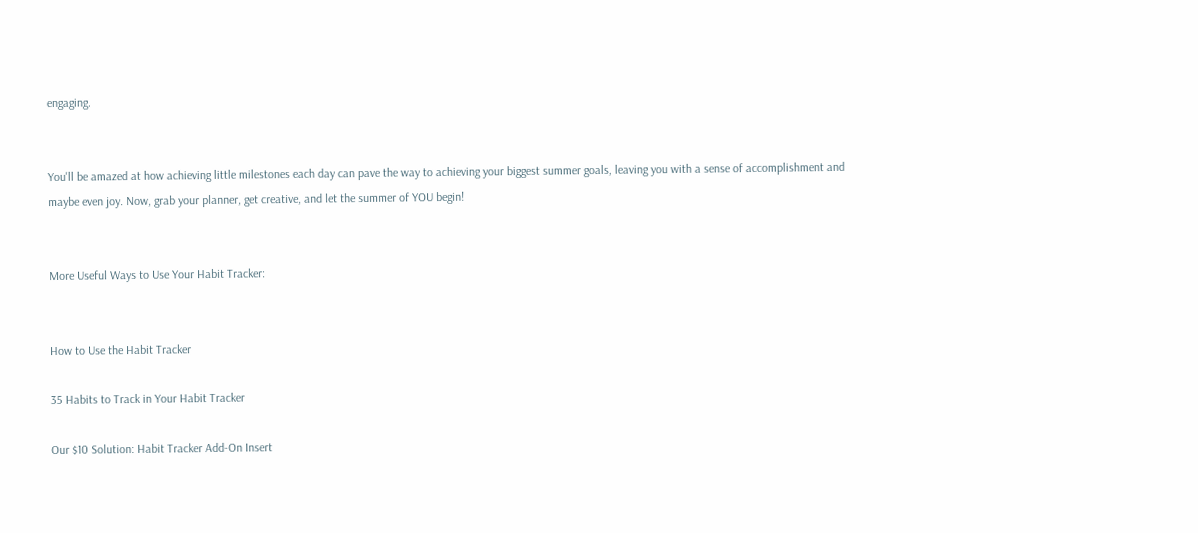engaging.


You'll be amazed at how achieving little milestones each day can pave the way to achieving your biggest summer goals, leaving you with a sense of accomplishment and maybe even joy. Now, grab your planner, get creative, and let the summer of YOU begin!


More Useful Ways to Use Your Habit Tracker:


How to Use the Habit Tracker

35 Habits to Track in Your Habit Tracker

Our $10 Solution: Habit Tracker Add-On Insert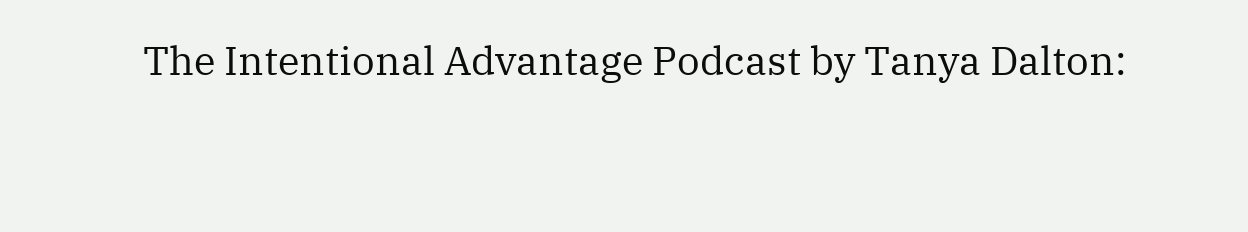The Intentional Advantage Podcast by Tanya Dalton: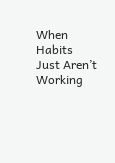When Habits Just Aren’t Working